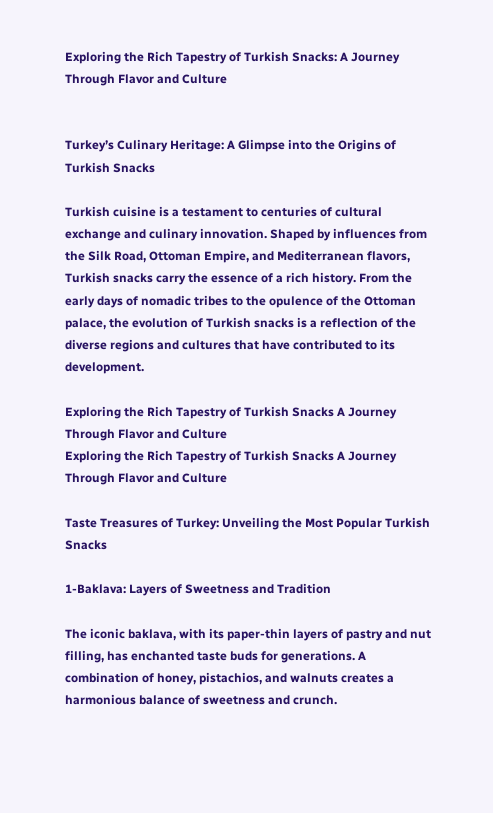Exploring the Rich Tapestry of Turkish Snacks: A Journey Through Flavor and Culture


Turkey’s Culinary Heritage: A Glimpse into the Origins of Turkish Snacks

Turkish cuisine is a testament to centuries of cultural exchange and culinary innovation. Shaped by influences from the Silk Road, Ottoman Empire, and Mediterranean flavors, Turkish snacks carry the essence of a rich history. From the early days of nomadic tribes to the opulence of the Ottoman palace, the evolution of Turkish snacks is a reflection of the diverse regions and cultures that have contributed to its development.

Exploring the Rich Tapestry of Turkish Snacks A Journey Through Flavor and Culture
Exploring the Rich Tapestry of Turkish Snacks A Journey Through Flavor and Culture

Taste Treasures of Turkey: Unveiling the Most Popular Turkish Snacks

1-Baklava: Layers of Sweetness and Tradition

The iconic baklava, with its paper-thin layers of pastry and nut filling, has enchanted taste buds for generations. A combination of honey, pistachios, and walnuts creates a harmonious balance of sweetness and crunch.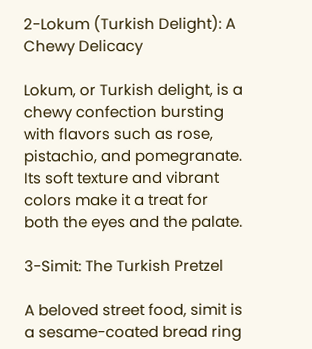2-Lokum (Turkish Delight): A Chewy Delicacy

Lokum, or Turkish delight, is a chewy confection bursting with flavors such as rose, pistachio, and pomegranate. Its soft texture and vibrant colors make it a treat for both the eyes and the palate.

3-Simit: The Turkish Pretzel

A beloved street food, simit is a sesame-coated bread ring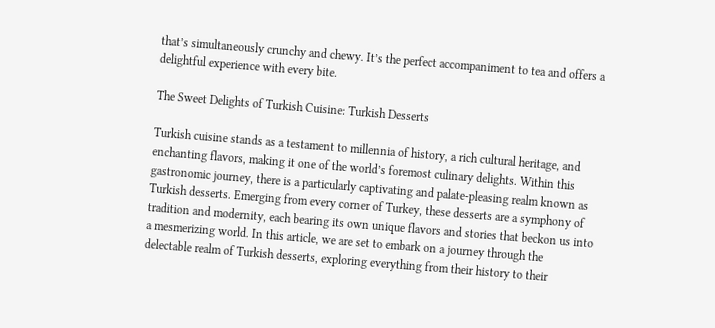that’s simultaneously crunchy and chewy. It’s the perfect accompaniment to tea and offers a delightful experience with every bite.

The Sweet Delights of Turkish Cuisine: Turkish Desserts

Turkish cuisine stands as a testament to millennia of history, a rich cultural heritage, and enchanting flavors, making it one of the world’s foremost culinary delights. Within this gastronomic journey, there is a particularly captivating and palate-pleasing realm known as Turkish desserts. Emerging from every corner of Turkey, these desserts are a symphony of tradition and modernity, each bearing its own unique flavors and stories that beckon us into a mesmerizing world. In this article, we are set to embark on a journey through the delectable realm of Turkish desserts, exploring everything from their history to their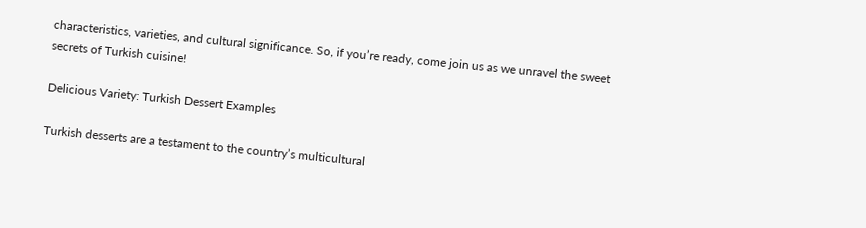characteristics, varieties, and cultural significance. So, if you’re ready, come join us as we unravel the sweet secrets of Turkish cuisine!

Delicious Variety: Turkish Dessert Examples

Turkish desserts are a testament to the country’s multicultural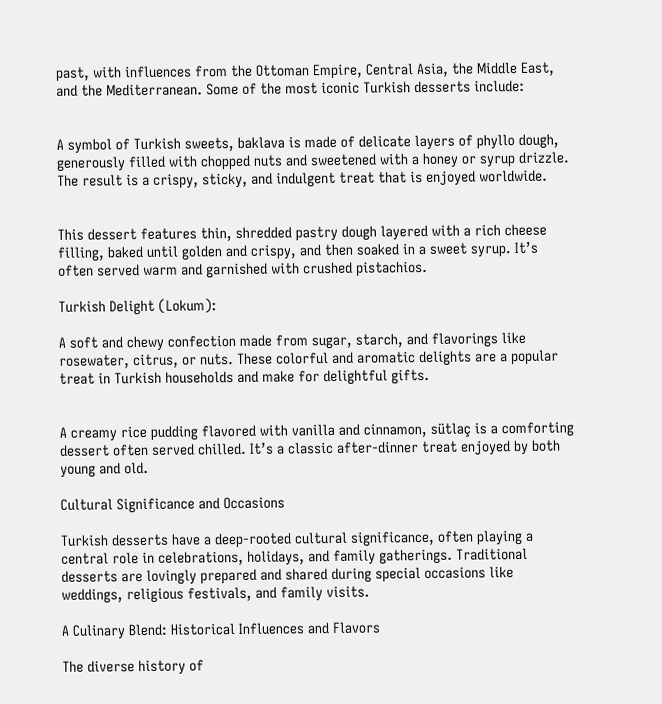past, with influences from the Ottoman Empire, Central Asia, the Middle East, and the Mediterranean. Some of the most iconic Turkish desserts include:


A symbol of Turkish sweets, baklava is made of delicate layers of phyllo dough, generously filled with chopped nuts and sweetened with a honey or syrup drizzle. The result is a crispy, sticky, and indulgent treat that is enjoyed worldwide.


This dessert features thin, shredded pastry dough layered with a rich cheese filling, baked until golden and crispy, and then soaked in a sweet syrup. It’s often served warm and garnished with crushed pistachios.

Turkish Delight (Lokum):

A soft and chewy confection made from sugar, starch, and flavorings like rosewater, citrus, or nuts. These colorful and aromatic delights are a popular treat in Turkish households and make for delightful gifts.


A creamy rice pudding flavored with vanilla and cinnamon, sütlaç is a comforting dessert often served chilled. It’s a classic after-dinner treat enjoyed by both young and old.

Cultural Significance and Occasions

Turkish desserts have a deep-rooted cultural significance, often playing a central role in celebrations, holidays, and family gatherings. Traditional desserts are lovingly prepared and shared during special occasions like weddings, religious festivals, and family visits.

A Culinary Blend: Historical Influences and Flavors

The diverse history of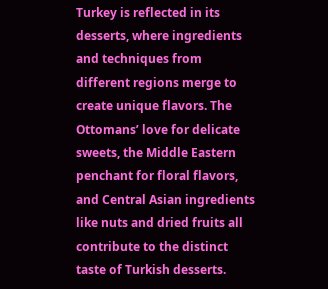Turkey is reflected in its desserts, where ingredients and techniques from different regions merge to create unique flavors. The Ottomans’ love for delicate sweets, the Middle Eastern penchant for floral flavors, and Central Asian ingredients like nuts and dried fruits all contribute to the distinct taste of Turkish desserts.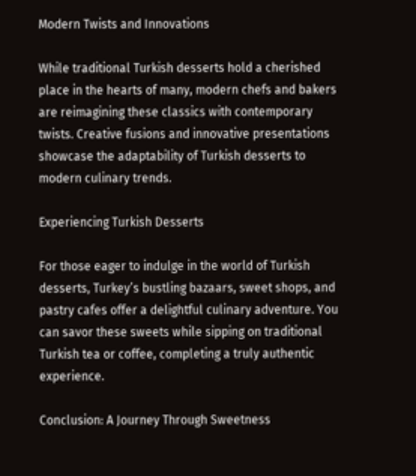Modern Twists and Innovations

While traditional Turkish desserts hold a cherished place in the hearts of many, modern chefs and bakers are reimagining these classics with contemporary twists. Creative fusions and innovative presentations showcase the adaptability of Turkish desserts to modern culinary trends.

Experiencing Turkish Desserts

For those eager to indulge in the world of Turkish desserts, Turkey’s bustling bazaars, sweet shops, and pastry cafes offer a delightful culinary adventure. You can savor these sweets while sipping on traditional Turkish tea or coffee, completing a truly authentic experience.

Conclusion: A Journey Through Sweetness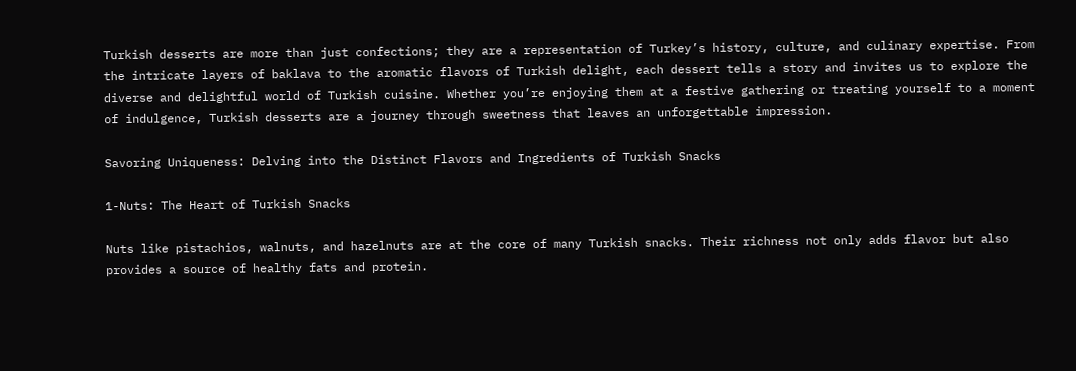Turkish desserts are more than just confections; they are a representation of Turkey’s history, culture, and culinary expertise. From the intricate layers of baklava to the aromatic flavors of Turkish delight, each dessert tells a story and invites us to explore the diverse and delightful world of Turkish cuisine. Whether you’re enjoying them at a festive gathering or treating yourself to a moment of indulgence, Turkish desserts are a journey through sweetness that leaves an unforgettable impression.

Savoring Uniqueness: Delving into the Distinct Flavors and Ingredients of Turkish Snacks

1-Nuts: The Heart of Turkish Snacks

Nuts like pistachios, walnuts, and hazelnuts are at the core of many Turkish snacks. Their richness not only adds flavor but also provides a source of healthy fats and protein.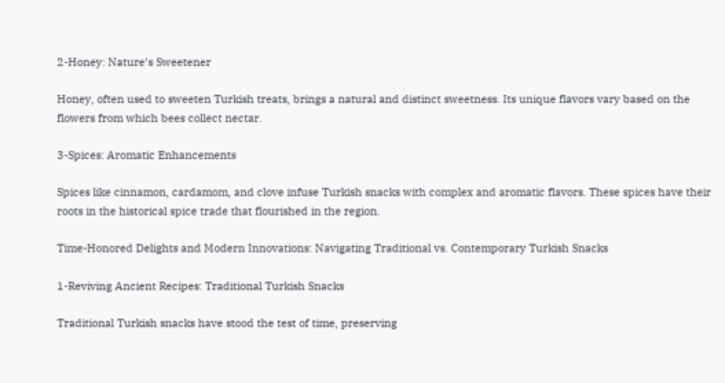2-Honey: Nature’s Sweetener

Honey, often used to sweeten Turkish treats, brings a natural and distinct sweetness. Its unique flavors vary based on the flowers from which bees collect nectar.

3-Spices: Aromatic Enhancements

Spices like cinnamon, cardamom, and clove infuse Turkish snacks with complex and aromatic flavors. These spices have their roots in the historical spice trade that flourished in the region.

Time-Honored Delights and Modern Innovations: Navigating Traditional vs. Contemporary Turkish Snacks

1-Reviving Ancient Recipes: Traditional Turkish Snacks

Traditional Turkish snacks have stood the test of time, preserving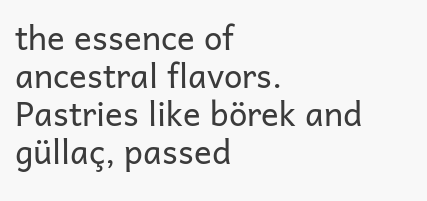the essence of ancestral flavors. Pastries like börek and güllaç, passed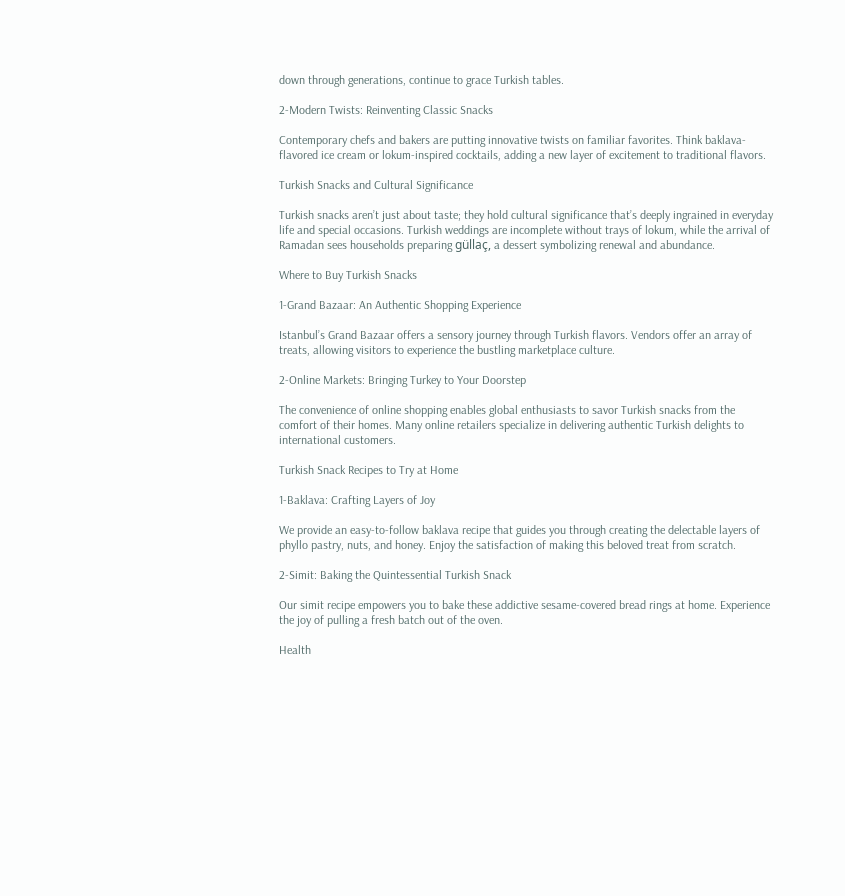down through generations, continue to grace Turkish tables.

2-Modern Twists: Reinventing Classic Snacks

Contemporary chefs and bakers are putting innovative twists on familiar favorites. Think baklava-flavored ice cream or lokum-inspired cocktails, adding a new layer of excitement to traditional flavors.

Turkish Snacks and Cultural Significance

Turkish snacks aren’t just about taste; they hold cultural significance that’s deeply ingrained in everyday life and special occasions. Turkish weddings are incomplete without trays of lokum, while the arrival of Ramadan sees households preparing güllaç, a dessert symbolizing renewal and abundance.

Where to Buy Turkish Snacks

1-Grand Bazaar: An Authentic Shopping Experience

Istanbul’s Grand Bazaar offers a sensory journey through Turkish flavors. Vendors offer an array of treats, allowing visitors to experience the bustling marketplace culture.

2-Online Markets: Bringing Turkey to Your Doorstep

The convenience of online shopping enables global enthusiasts to savor Turkish snacks from the comfort of their homes. Many online retailers specialize in delivering authentic Turkish delights to international customers.

Turkish Snack Recipes to Try at Home

1-Baklava: Crafting Layers of Joy

We provide an easy-to-follow baklava recipe that guides you through creating the delectable layers of phyllo pastry, nuts, and honey. Enjoy the satisfaction of making this beloved treat from scratch.

2-Simit: Baking the Quintessential Turkish Snack

Our simit recipe empowers you to bake these addictive sesame-covered bread rings at home. Experience the joy of pulling a fresh batch out of the oven.

Health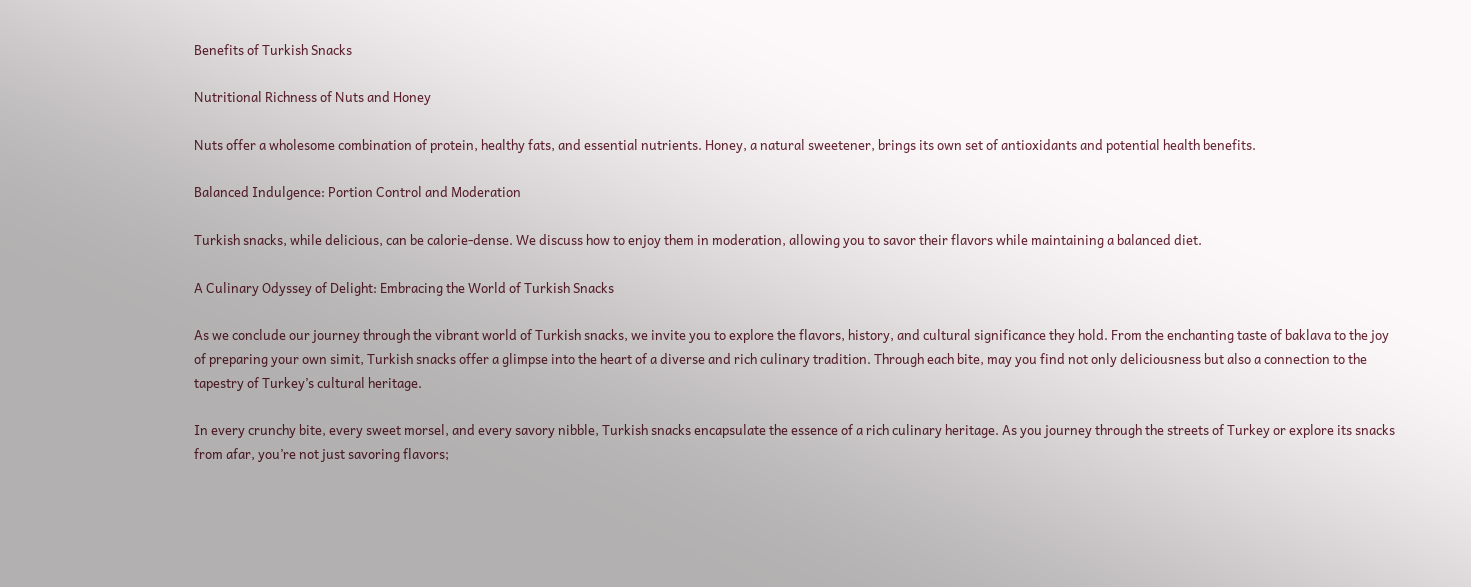Benefits of Turkish Snacks

Nutritional Richness of Nuts and Honey

Nuts offer a wholesome combination of protein, healthy fats, and essential nutrients. Honey, a natural sweetener, brings its own set of antioxidants and potential health benefits.

Balanced Indulgence: Portion Control and Moderation

Turkish snacks, while delicious, can be calorie-dense. We discuss how to enjoy them in moderation, allowing you to savor their flavors while maintaining a balanced diet.

A Culinary Odyssey of Delight: Embracing the World of Turkish Snacks

As we conclude our journey through the vibrant world of Turkish snacks, we invite you to explore the flavors, history, and cultural significance they hold. From the enchanting taste of baklava to the joy of preparing your own simit, Turkish snacks offer a glimpse into the heart of a diverse and rich culinary tradition. Through each bite, may you find not only deliciousness but also a connection to the tapestry of Turkey’s cultural heritage.

In every crunchy bite, every sweet morsel, and every savory nibble, Turkish snacks encapsulate the essence of a rich culinary heritage. As you journey through the streets of Turkey or explore its snacks from afar, you’re not just savoring flavors;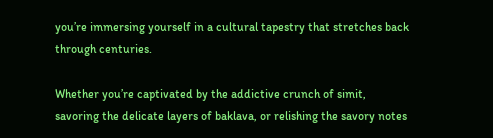you’re immersing yourself in a cultural tapestry that stretches back through centuries.

Whether you’re captivated by the addictive crunch of simit, savoring the delicate layers of baklava, or relishing the savory notes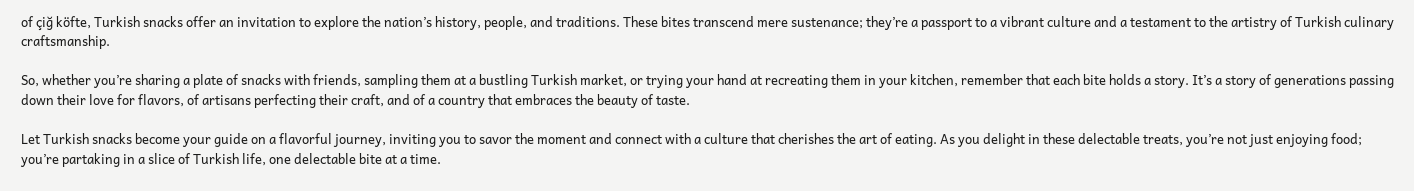of çiğ köfte, Turkish snacks offer an invitation to explore the nation’s history, people, and traditions. These bites transcend mere sustenance; they’re a passport to a vibrant culture and a testament to the artistry of Turkish culinary craftsmanship.

So, whether you’re sharing a plate of snacks with friends, sampling them at a bustling Turkish market, or trying your hand at recreating them in your kitchen, remember that each bite holds a story. It’s a story of generations passing down their love for flavors, of artisans perfecting their craft, and of a country that embraces the beauty of taste.

Let Turkish snacks become your guide on a flavorful journey, inviting you to savor the moment and connect with a culture that cherishes the art of eating. As you delight in these delectable treats, you’re not just enjoying food; you’re partaking in a slice of Turkish life, one delectable bite at a time.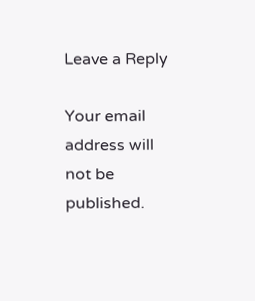Leave a Reply

Your email address will not be published.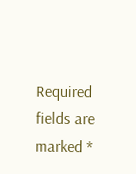Required fields are marked *